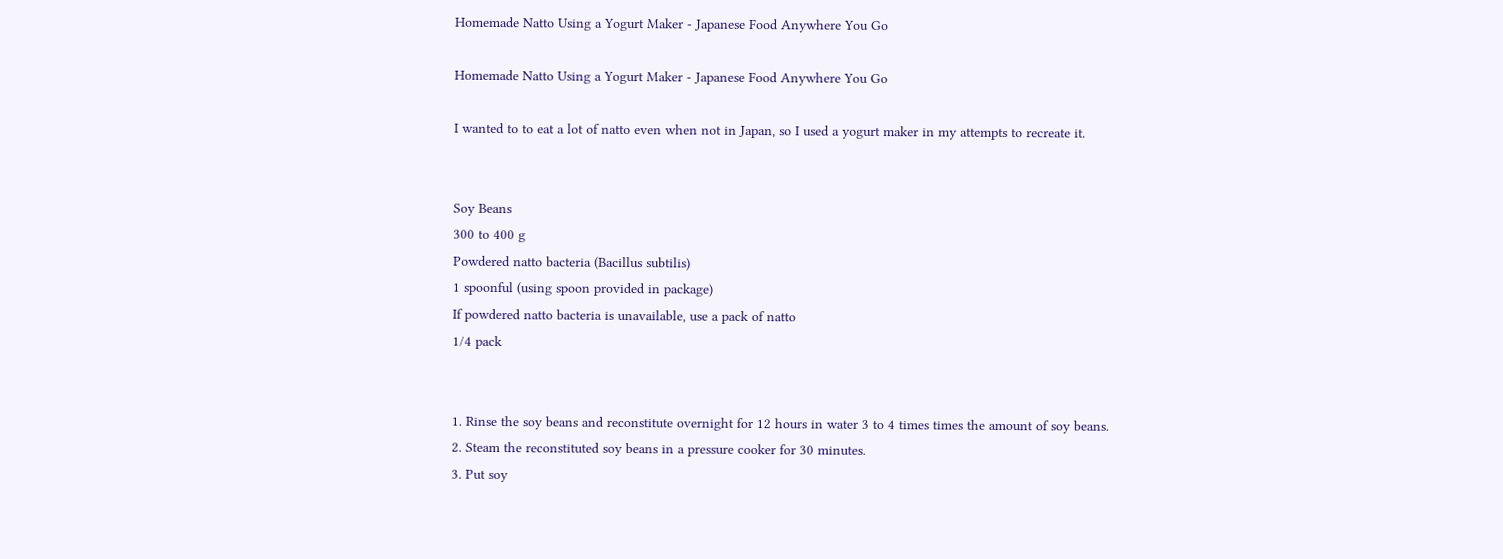Homemade Natto Using a Yogurt Maker - Japanese Food Anywhere You Go

Homemade Natto Using a Yogurt Maker - Japanese Food Anywhere You Go

I wanted to to eat a lot of natto even when not in Japan, so I used a yogurt maker in my attempts to recreate it.


Soy Beans
300 to 400 g
Powdered natto bacteria (Bacillus subtilis)
1 spoonful (using spoon provided in package)
If powdered natto bacteria is unavailable, use a pack of natto
1/4 pack


1. Rinse the soy beans and reconstitute overnight for 12 hours in water 3 to 4 times times the amount of soy beans.
2. Steam the reconstituted soy beans in a pressure cooker for 30 minutes.
3. Put soy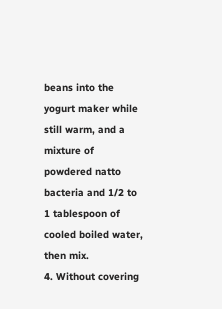beans into the yogurt maker while still warm, and a mixture of powdered natto bacteria and 1/2 to 1 tablespoon of cooled boiled water, then mix.
4. Without covering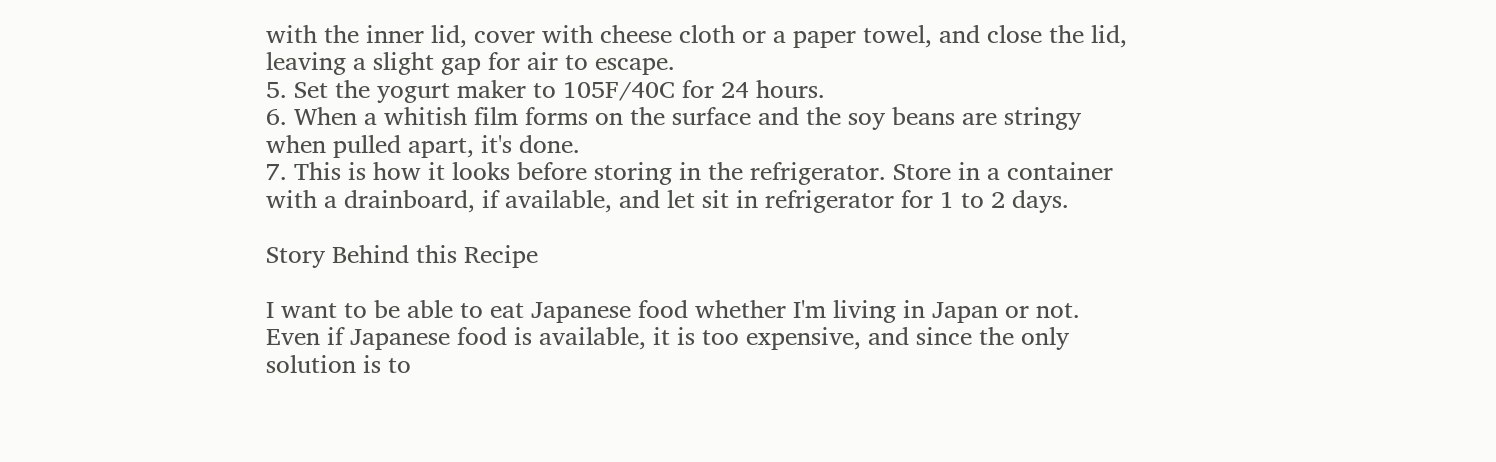with the inner lid, cover with cheese cloth or a paper towel, and close the lid, leaving a slight gap for air to escape.
5. Set the yogurt maker to 105F/40C for 24 hours.
6. When a whitish film forms on the surface and the soy beans are stringy when pulled apart, it's done.
7. This is how it looks before storing in the refrigerator. Store in a container with a drainboard, if available, and let sit in refrigerator for 1 to 2 days.

Story Behind this Recipe

I want to be able to eat Japanese food whether I'm living in Japan or not.
Even if Japanese food is available, it is too expensive, and since the only solution is to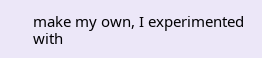make my own, I experimented with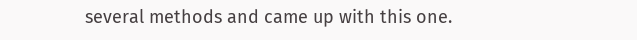several methods and came up with this one.